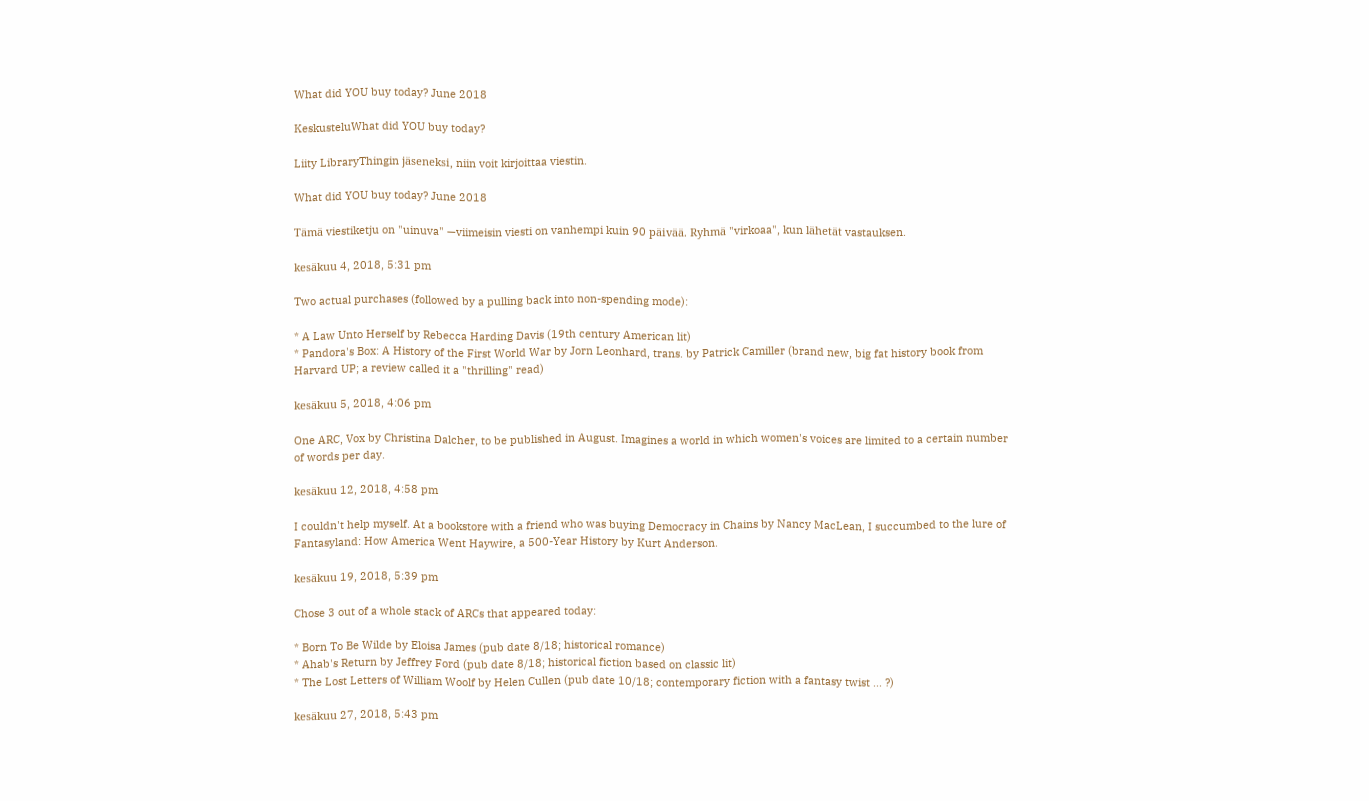What did YOU buy today? June 2018

KeskusteluWhat did YOU buy today?

Liity LibraryThingin jäseneksi, niin voit kirjoittaa viestin.

What did YOU buy today? June 2018

Tämä viestiketju on "uinuva" —viimeisin viesti on vanhempi kuin 90 päivää. Ryhmä "virkoaa", kun lähetät vastauksen.

kesäkuu 4, 2018, 5:31 pm

Two actual purchases (followed by a pulling back into non-spending mode):

* A Law Unto Herself by Rebecca Harding Davis (19th century American lit)
* Pandora's Box: A History of the First World War by Jorn Leonhard, trans. by Patrick Camiller (brand new, big fat history book from Harvard UP; a review called it a "thrilling" read)

kesäkuu 5, 2018, 4:06 pm

One ARC, Vox by Christina Dalcher, to be published in August. Imagines a world in which women's voices are limited to a certain number of words per day.

kesäkuu 12, 2018, 4:58 pm

I couldn't help myself. At a bookstore with a friend who was buying Democracy in Chains by Nancy MacLean, I succumbed to the lure of Fantasyland: How America Went Haywire, a 500-Year History by Kurt Anderson.

kesäkuu 19, 2018, 5:39 pm

Chose 3 out of a whole stack of ARCs that appeared today:

* Born To Be Wilde by Eloisa James (pub date 8/18; historical romance)
* Ahab's Return by Jeffrey Ford (pub date 8/18; historical fiction based on classic lit)
* The Lost Letters of William Woolf by Helen Cullen (pub date 10/18; contemporary fiction with a fantasy twist ... ?)

kesäkuu 27, 2018, 5:43 pm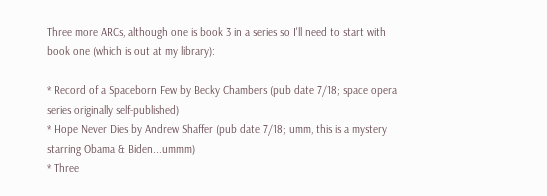Three more ARCs, although one is book 3 in a series so I'll need to start with book one (which is out at my library):

* Record of a Spaceborn Few by Becky Chambers (pub date 7/18; space opera series originally self-published)
* Hope Never Dies by Andrew Shaffer (pub date 7/18; umm, this is a mystery starring Obama & Biden...ummm)
* Three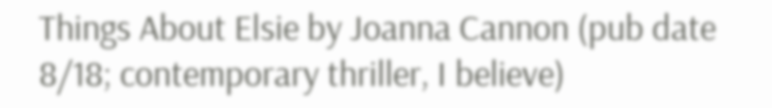Things About Elsie by Joanna Cannon (pub date 8/18; contemporary thriller, I believe)